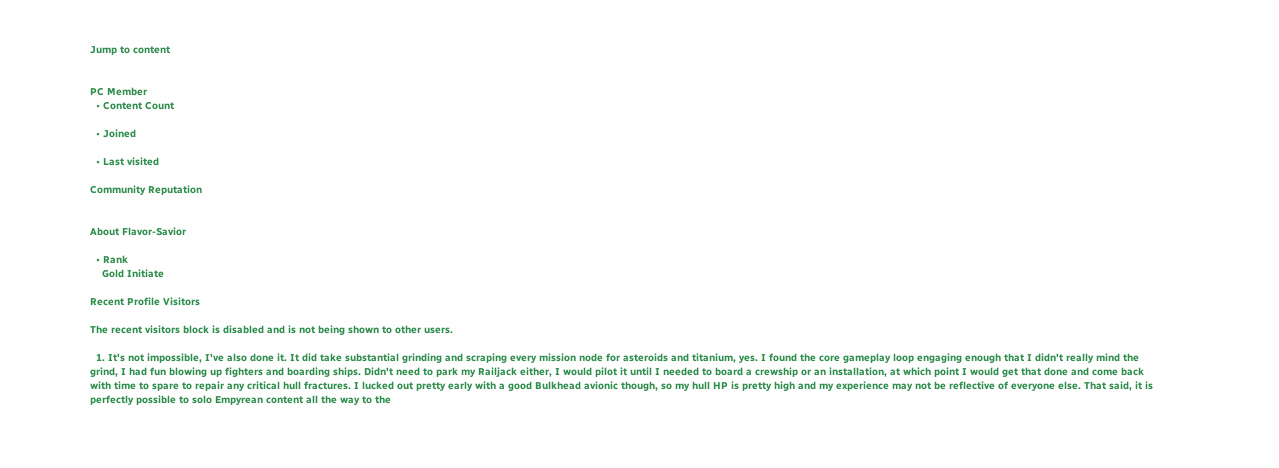Jump to content


PC Member
  • Content Count

  • Joined

  • Last visited

Community Reputation


About Flavor-Savior

  • Rank
    Gold Initiate

Recent Profile Visitors

The recent visitors block is disabled and is not being shown to other users.

  1. It's not impossible, I've also done it. It did take substantial grinding and scraping every mission node for asteroids and titanium, yes. I found the core gameplay loop engaging enough that I didn't really mind the grind, I had fun blowing up fighters and boarding ships. Didn't need to park my Railjack either, I would pilot it until I needed to board a crewship or an installation, at which point I would get that done and come back with time to spare to repair any critical hull fractures. I lucked out pretty early with a good Bulkhead avionic though, so my hull HP is pretty high and my experience may not be reflective of everyone else. That said, it is perfectly possible to solo Empyrean content all the way to the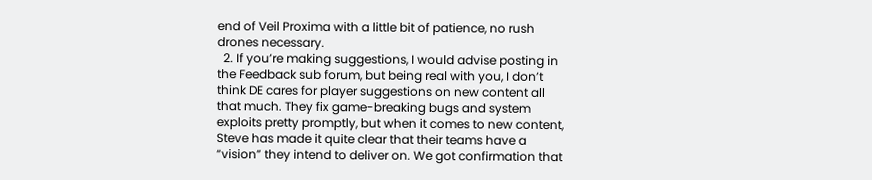end of Veil Proxima with a little bit of patience, no rush drones necessary.
  2. If you’re making suggestions, I would advise posting in the Feedback sub forum, but being real with you, I don’t think DE cares for player suggestions on new content all that much. They fix game-breaking bugs and system exploits pretty promptly, but when it comes to new content, Steve has made it quite clear that their teams have a “vision” they intend to deliver on. We got confirmation that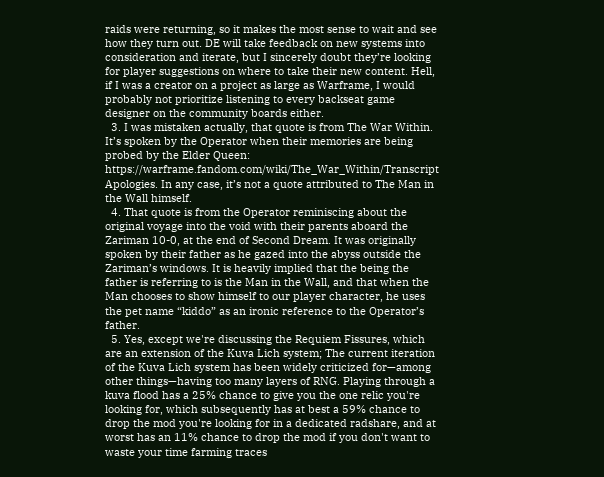raids were returning, so it makes the most sense to wait and see how they turn out. DE will take feedback on new systems into consideration and iterate, but I sincerely doubt they’re looking for player suggestions on where to take their new content. Hell, if I was a creator on a project as large as Warframe, I would probably not prioritize listening to every backseat game designer on the community boards either.
  3. I was mistaken actually, that quote is from The War Within. It’s spoken by the Operator when their memories are being probed by the Elder Queen: https://warframe.fandom.com/wiki/The_War_Within/Transcript Apologies. In any case, it’s not a quote attributed to The Man in the Wall himself.
  4. That quote is from the Operator reminiscing about the original voyage into the void with their parents aboard the Zariman 10-0, at the end of Second Dream. It was originally spoken by their father as he gazed into the abyss outside the Zariman’s windows. It is heavily implied that the being the father is referring to is the Man in the Wall, and that when the Man chooses to show himself to our player character, he uses the pet name “kiddo” as an ironic reference to the Operator’s father.
  5. Yes, except we're discussing the Requiem Fissures, which are an extension of the Kuva Lich system; The current iteration of the Kuva Lich system has been widely criticized for—among other things—having too many layers of RNG. Playing through a kuva flood has a 25% chance to give you the one relic you're looking for, which subsequently has at best a 59% chance to drop the mod you're looking for in a dedicated radshare, and at worst has an 11% chance to drop the mod if you don't want to waste your time farming traces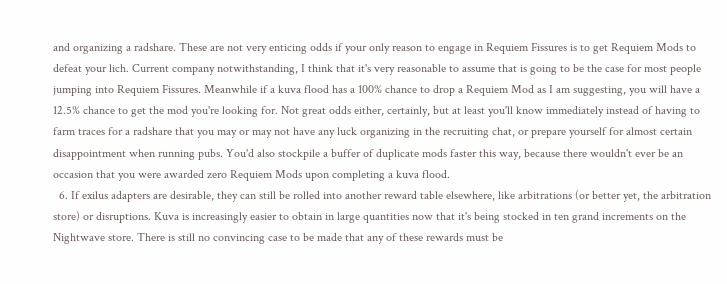and organizing a radshare. These are not very enticing odds if your only reason to engage in Requiem Fissures is to get Requiem Mods to defeat your lich. Current company notwithstanding, I think that it's very reasonable to assume that is going to be the case for most people jumping into Requiem Fissures. Meanwhile if a kuva flood has a 100% chance to drop a Requiem Mod as I am suggesting, you will have a 12.5% chance to get the mod you're looking for. Not great odds either, certainly, but at least you'll know immediately instead of having to farm traces for a radshare that you may or may not have any luck organizing in the recruiting chat, or prepare yourself for almost certain disappointment when running pubs. You'd also stockpile a buffer of duplicate mods faster this way, because there wouldn't ever be an occasion that you were awarded zero Requiem Mods upon completing a kuva flood.
  6. If exilus adapters are desirable, they can still be rolled into another reward table elsewhere, like arbitrations (or better yet, the arbitration store) or disruptions. Kuva is increasingly easier to obtain in large quantities now that it's being stocked in ten grand increments on the Nightwave store. There is still no convincing case to be made that any of these rewards must be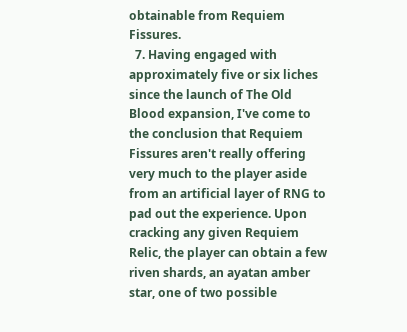obtainable from Requiem Fissures.
  7. Having engaged with approximately five or six liches since the launch of The Old Blood expansion, I've come to the conclusion that Requiem Fissures aren't really offering very much to the player aside from an artificial layer of RNG to pad out the experience. Upon cracking any given Requiem Relic, the player can obtain a few riven shards, an ayatan amber star, one of two possible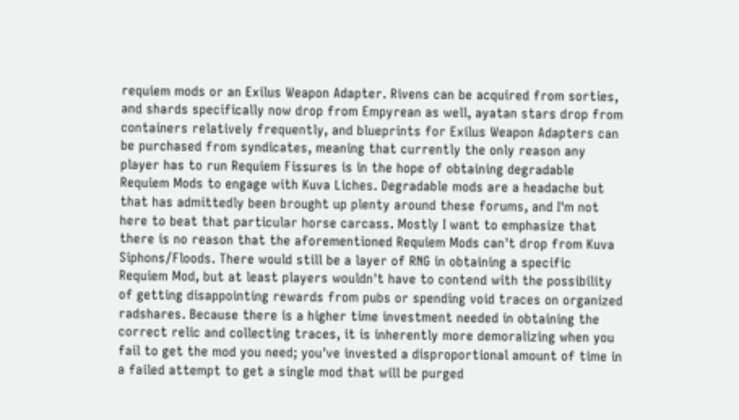requiem mods or an Exilus Weapon Adapter. Rivens can be acquired from sorties, and shards specifically now drop from Empyrean as well, ayatan stars drop from containers relatively frequently, and blueprints for Exilus Weapon Adapters can be purchased from syndicates, meaning that currently the only reason any player has to run Requiem Fissures is in the hope of obtaining degradable Requiem Mods to engage with Kuva Liches. Degradable mods are a headache but that has admittedly been brought up plenty around these forums, and I'm not here to beat that particular horse carcass. Mostly I want to emphasize that there is no reason that the aforementioned Requiem Mods can't drop from Kuva Siphons/Floods. There would still be a layer of RNG in obtaining a specific Requiem Mod, but at least players wouldn't have to contend with the possibility of getting disappointing rewards from pubs or spending void traces on organized radshares. Because there is a higher time investment needed in obtaining the correct relic and collecting traces, it is inherently more demoralizing when you fail to get the mod you need; you've invested a disproportional amount of time in a failed attempt to get a single mod that will be purged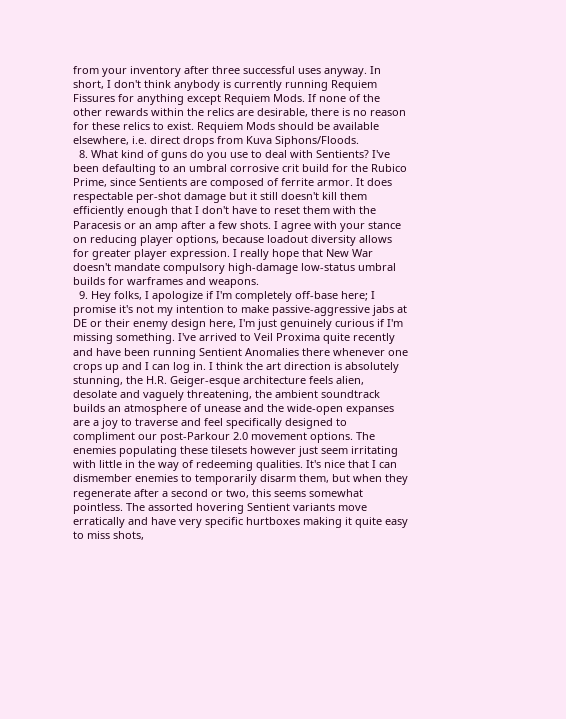from your inventory after three successful uses anyway. In short, I don't think anybody is currently running Requiem Fissures for anything except Requiem Mods. If none of the other rewards within the relics are desirable, there is no reason for these relics to exist. Requiem Mods should be available elsewhere, i.e. direct drops from Kuva Siphons/Floods.
  8. What kind of guns do you use to deal with Sentients? I've been defaulting to an umbral corrosive crit build for the Rubico Prime, since Sentients are composed of ferrite armor. It does respectable per-shot damage but it still doesn't kill them efficiently enough that I don't have to reset them with the Paracesis or an amp after a few shots. I agree with your stance on reducing player options, because loadout diversity allows for greater player expression. I really hope that New War doesn't mandate compulsory high-damage low-status umbral builds for warframes and weapons.
  9. Hey folks, I apologize if I'm completely off-base here; I promise it's not my intention to make passive-aggressive jabs at DE or their enemy design here, I'm just genuinely curious if I'm missing something. I've arrived to Veil Proxima quite recently and have been running Sentient Anomalies there whenever one crops up and I can log in. I think the art direction is absolutely stunning, the H.R. Geiger-esque architecture feels alien, desolate and vaguely threatening, the ambient soundtrack builds an atmosphere of unease and the wide-open expanses are a joy to traverse and feel specifically designed to compliment our post-Parkour 2.0 movement options. The enemies populating these tilesets however just seem irritating with little in the way of redeeming qualities. It's nice that I can dismember enemies to temporarily disarm them, but when they regenerate after a second or two, this seems somewhat pointless. The assorted hovering Sentient variants move erratically and have very specific hurtboxes making it quite easy to miss shots,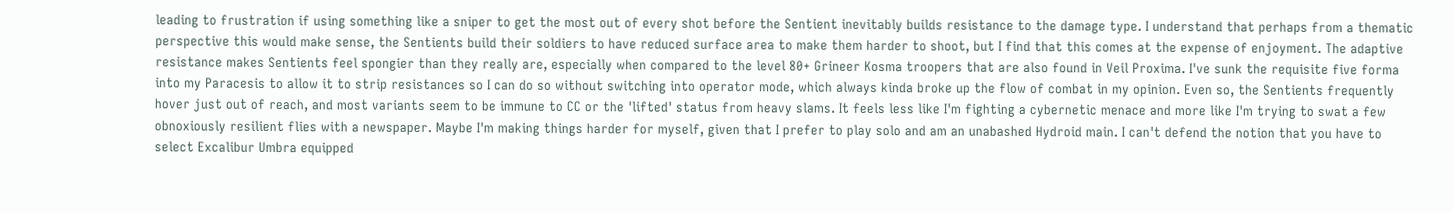leading to frustration if using something like a sniper to get the most out of every shot before the Sentient inevitably builds resistance to the damage type. I understand that perhaps from a thematic perspective this would make sense, the Sentients build their soldiers to have reduced surface area to make them harder to shoot, but I find that this comes at the expense of enjoyment. The adaptive resistance makes Sentients feel spongier than they really are, especially when compared to the level 80+ Grineer Kosma troopers that are also found in Veil Proxima. I've sunk the requisite five forma into my Paracesis to allow it to strip resistances so I can do so without switching into operator mode, which always kinda broke up the flow of combat in my opinion. Even so, the Sentients frequently hover just out of reach, and most variants seem to be immune to CC or the 'lifted' status from heavy slams. It feels less like I'm fighting a cybernetic menace and more like I'm trying to swat a few obnoxiously resilient flies with a newspaper. Maybe I'm making things harder for myself, given that I prefer to play solo and am an unabashed Hydroid main. I can't defend the notion that you have to select Excalibur Umbra equipped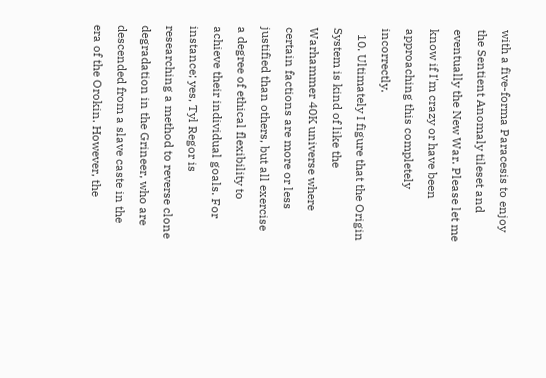with a five-forma Paracesis to enjoy the Sentient Anomaly tileset and eventually the New War. Please let me know if I'm crazy or have been approaching this completely incorrectly.
  10. Ultimately I figure that the Origin System is kind of like the Warhammer 40K universe where certain factions are more or less justified than others, but all exercise a degree of ethical flexibility to achieve their individual goals. For instance; yes, Tyl Regor is researching a method to reverse clone degradation in the Grineer, who are descended from a slave caste in the era of the Orokin. However, the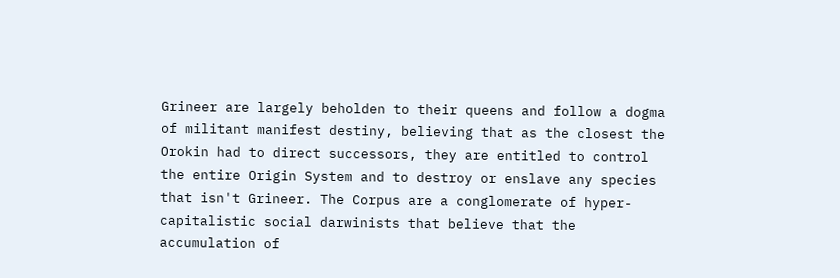Grineer are largely beholden to their queens and follow a dogma of militant manifest destiny, believing that as the closest the Orokin had to direct successors, they are entitled to control the entire Origin System and to destroy or enslave any species that isn't Grineer. The Corpus are a conglomerate of hyper-capitalistic social darwinists that believe that the accumulation of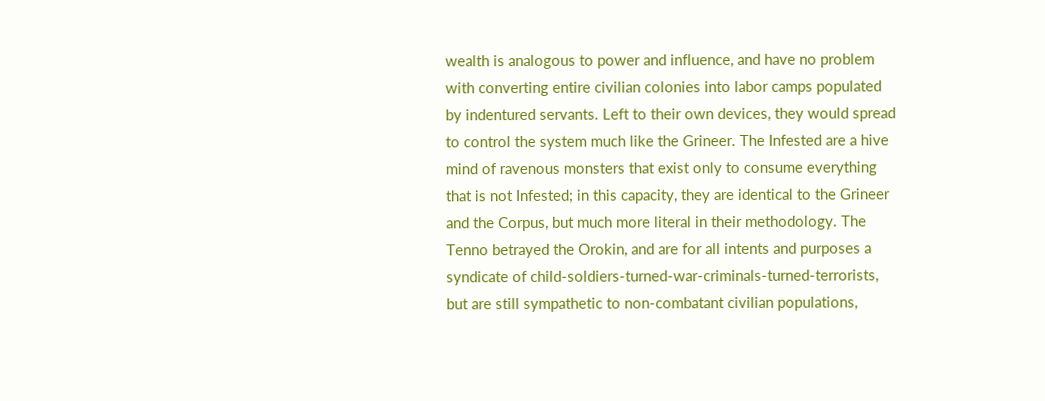wealth is analogous to power and influence, and have no problem with converting entire civilian colonies into labor camps populated by indentured servants. Left to their own devices, they would spread to control the system much like the Grineer. The Infested are a hive mind of ravenous monsters that exist only to consume everything that is not Infested; in this capacity, they are identical to the Grineer and the Corpus, but much more literal in their methodology. The Tenno betrayed the Orokin, and are for all intents and purposes a syndicate of child-soldiers-turned-war-criminals-turned-terrorists, but are still sympathetic to non-combatant civilian populations,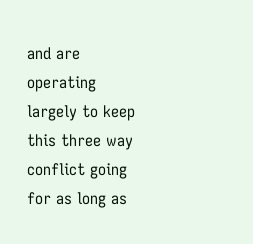and are operating largely to keep this three way conflict going for as long as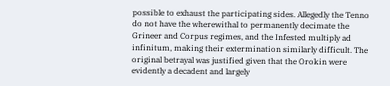possible to exhaust the participating sides. Allegedly the Tenno do not have the wherewithal to permanently decimate the Grineer and Corpus regimes, and the Infested multiply ad infinitum, making their extermination similarly difficult. The original betrayal was justified given that the Orokin were evidently a decadent and largely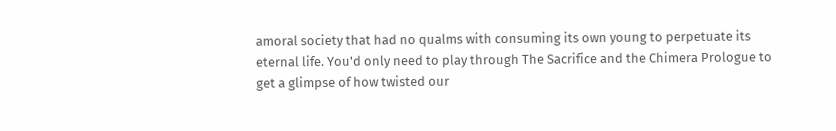amoral society that had no qualms with consuming its own young to perpetuate its eternal life. You'd only need to play through The Sacrifice and the Chimera Prologue to get a glimpse of how twisted our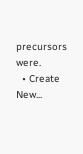precursors were.
  • Create New...